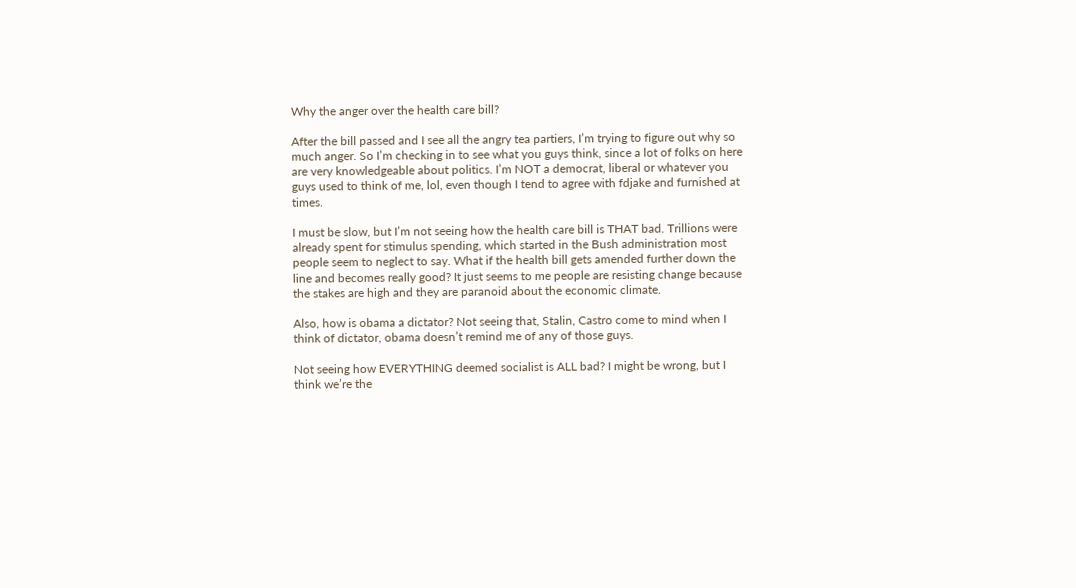Why the anger over the health care bill?

After the bill passed and I see all the angry tea partiers, I’m trying to figure out why so much anger. So I’m checking in to see what you guys think, since a lot of folks on here are very knowledgeable about politics. I’m NOT a democrat, liberal or whatever you guys used to think of me, lol, even though I tend to agree with fdjake and furnished at times.

I must be slow, but I’m not seeing how the health care bill is THAT bad. Trillions were already spent for stimulus spending, which started in the Bush administration most people seem to neglect to say. What if the health bill gets amended further down the line and becomes really good? It just seems to me people are resisting change because the stakes are high and they are paranoid about the economic climate.

Also, how is obama a dictator? Not seeing that, Stalin, Castro come to mind when I think of dictator, obama doesn’t remind me of any of those guys.

Not seeing how EVERYTHING deemed socialist is ALL bad? I might be wrong, but I think we’re the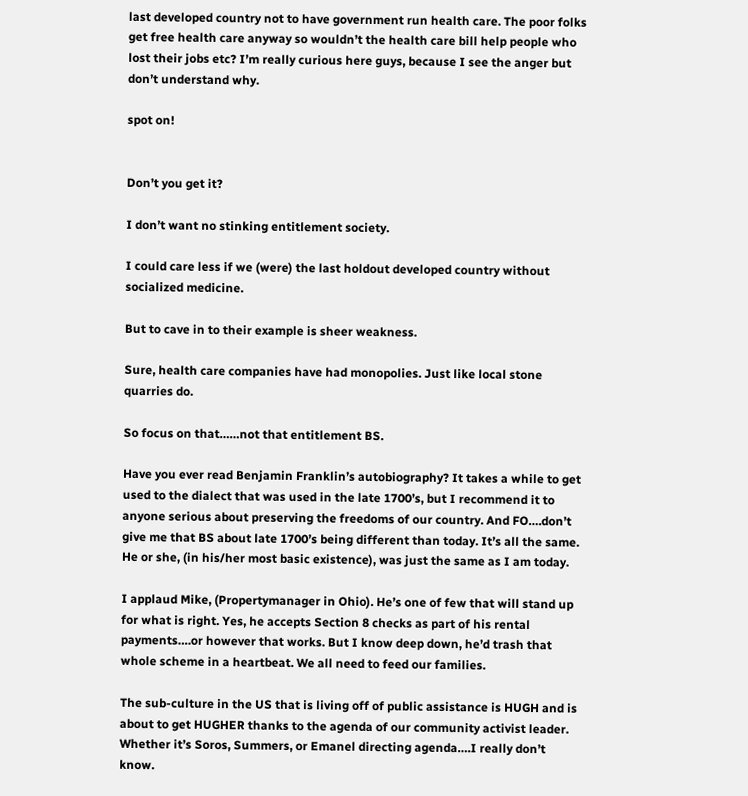last developed country not to have government run health care. The poor folks get free health care anyway so wouldn’t the health care bill help people who lost their jobs etc? I’m really curious here guys, because I see the anger but don’t understand why.

spot on!


Don’t you get it?

I don’t want no stinking entitlement society.

I could care less if we (were) the last holdout developed country without socialized medicine.

But to cave in to their example is sheer weakness.

Sure, health care companies have had monopolies. Just like local stone quarries do.

So focus on that……not that entitlement BS.

Have you ever read Benjamin Franklin’s autobiography? It takes a while to get used to the dialect that was used in the late 1700’s, but I recommend it to anyone serious about preserving the freedoms of our country. And FO….don’t give me that BS about late 1700’s being different than today. It’s all the same. He or she, (in his/her most basic existence), was just the same as I am today.

I applaud Mike, (Propertymanager in Ohio). He’s one of few that will stand up for what is right. Yes, he accepts Section 8 checks as part of his rental payments….or however that works. But I know deep down, he’d trash that whole scheme in a heartbeat. We all need to feed our families.

The sub-culture in the US that is living off of public assistance is HUGH and is about to get HUGHER thanks to the agenda of our community activist leader. Whether it’s Soros, Summers, or Emanel directing agenda….I really don’t know.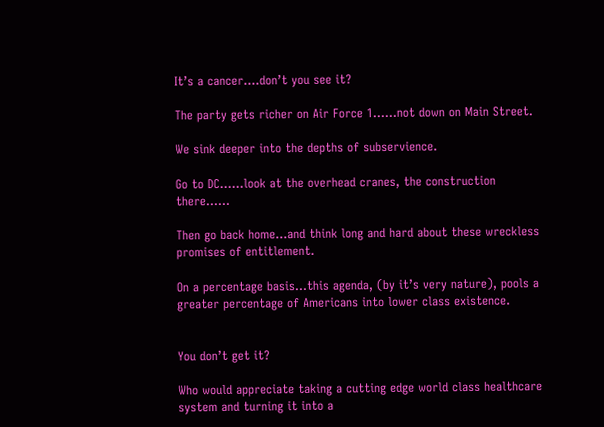It’s a cancer….don’t you see it?

The party gets richer on Air Force 1……not down on Main Street.

We sink deeper into the depths of subservience.

Go to DC……look at the overhead cranes, the construction there……

Then go back home…and think long and hard about these wreckless promises of entitlement.

On a percentage basis…this agenda, (by it’s very nature), pools a greater percentage of Americans into lower class existence.


You don’t get it?

Who would appreciate taking a cutting edge world class healthcare system and turning it into a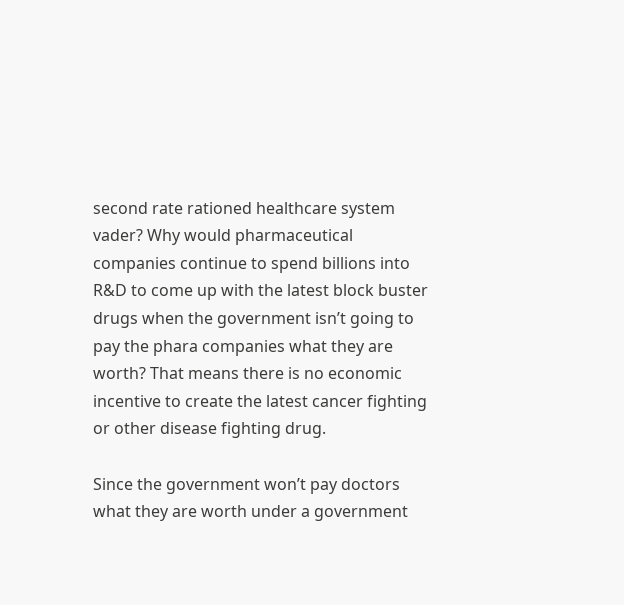second rate rationed healthcare system vader? Why would pharmaceutical companies continue to spend billions into R&D to come up with the latest block buster drugs when the government isn’t going to pay the phara companies what they are worth? That means there is no economic incentive to create the latest cancer fighting or other disease fighting drug.

Since the government won’t pay doctors what they are worth under a government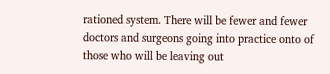rationed system. There will be fewer and fewer doctors and surgeons going into practice onto of those who will be leaving out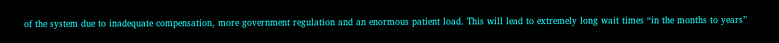of the system due to inadequate compensation, more government regulation and an enormous patient load. This will lead to extremely long wait times “in the months to years”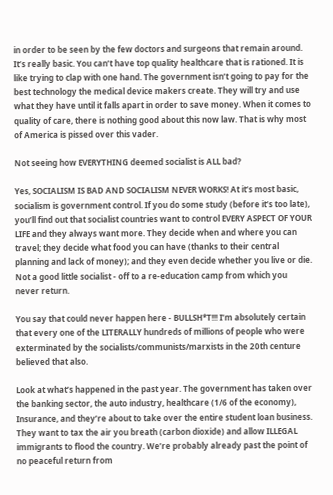in order to be seen by the few doctors and surgeons that remain around. It’s really basic. You can’t have top quality healthcare that is rationed. It is like trying to clap with one hand. The government isn’t going to pay for the best technology the medical device makers create. They will try and use what they have until it falls apart in order to save money. When it comes to quality of care, there is nothing good about this now law. That is why most of America is pissed over this vader.

Not seeing how EVERYTHING deemed socialist is ALL bad?

Yes, SOCIALISM IS BAD AND SOCIALISM NEVER WORKS! At it’s most basic, socialism is government control. If you do some study (before it’s too late), you’ll find out that socialist countries want to control EVERY ASPECT OF YOUR LIFE and they always want more. They decide when and where you can travel; they decide what food you can have (thanks to their central planning and lack of money); and they even decide whether you live or die. Not a good little socialist - off to a re-education camp from which you never return.

You say that could never happen here - BULLSH*T!!! I’m absolutely certain that every one of the LITERALLY hundreds of millions of people who were exterminated by the socialists/communists/marxists in the 20th centure believed that also.

Look at what’s happened in the past year. The government has taken over the banking sector, the auto industry, healthcare (1/6 of the economy), Insurance, and they’re about to take over the entire student loan business. They want to tax the air you breath (carbon dioxide) and allow ILLEGAL immigrants to flood the country. We’re probably already past the point of no peaceful return from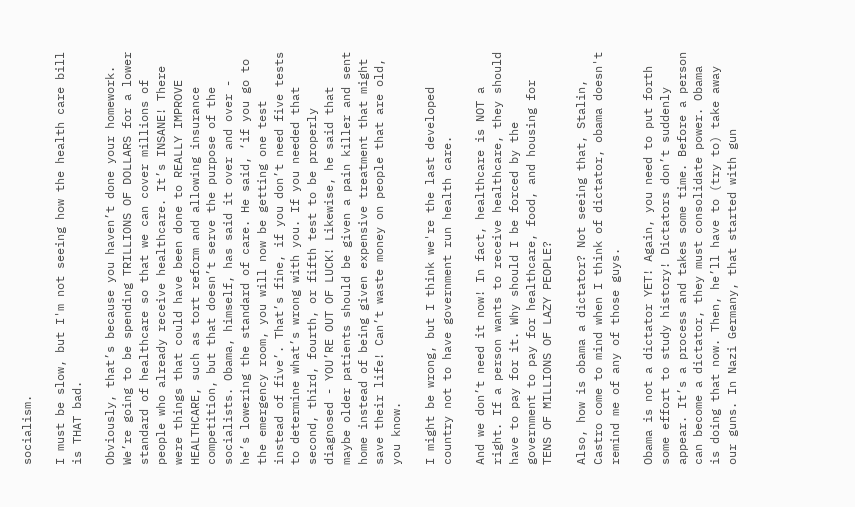socialism.

I must be slow, but I'm not seeing how the health care bill is THAT bad.

Obviously, that’s because you haven’t done your homework. We’re going to be spending TRILLIONS OF DOLLARS for a lower standard of healthcare so that we can cover millions of people who already receive healthcare. It’s INSANE! There were things that could have been done to REALLY IMPROVE HEALTHCARE, such as tort reform and allowing insurance competition, but that doesn’t serve the purpose of the socialists. Obama, himself, has said it over and over - he’s lowering the standard of care. He said, ‘if you go to the emergency room, you will now be getting one test instead of five’. That’s fine, if you don’t need five tests to determine what’s wrong with you. If you needed that second, third, fourth, or fifth test to be properly diagnosed - YOU’RE OUT OF LUCK! Likewise, he said that maybe older patients should be given a pain killer and sent home instead of being given expensive treatment that might save their life! Can’t waste money on people that are old, you know.

I might be wrong, but I think we're the last developed country not to have government run health care.

And we don’t need it now! In fact, healthcare is NOT a right. If a person wants to receive healthcare, they should have to pay for it. Why should I be forced by the government to pay for healthcare, food, and housing for TENS OF MILLIONS OF LAZY PEOPLE?

Also, how is obama a dictator? Not seeing that, Stalin, Castro come to mind when I think of dictator, obama doesn't remind me of any of those guys.

Obama is not a dictator YET! Again, you need to put forth some effort to study history! Dictators don’t suddenly appear. It’s a process and takes some time. Before a person can become a dictator, they must consolidate power. Obama is doing that now. Then, he’ll have to (try to) take away our guns. In Nazi Germany, that started with gun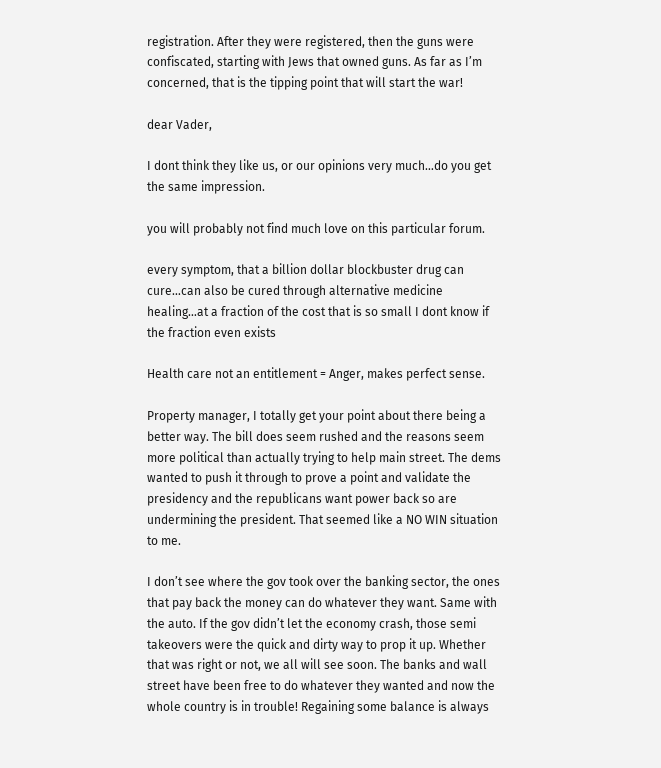registration. After they were registered, then the guns were confiscated, starting with Jews that owned guns. As far as I’m concerned, that is the tipping point that will start the war!

dear Vader,

I dont think they like us, or our opinions very much…do you get the same impression.

you will probably not find much love on this particular forum.

every symptom, that a billion dollar blockbuster drug can cure…can also be cured through alternative medicine healing…at a fraction of the cost that is so small I dont know if the fraction even exists

Health care not an entitlement = Anger, makes perfect sense.

Property manager, I totally get your point about there being a better way. The bill does seem rushed and the reasons seem more political than actually trying to help main street. The dems wanted to push it through to prove a point and validate the presidency and the republicans want power back so are undermining the president. That seemed like a NO WIN situation to me.

I don’t see where the gov took over the banking sector, the ones that pay back the money can do whatever they want. Same with the auto. If the gov didn’t let the economy crash, those semi takeovers were the quick and dirty way to prop it up. Whether that was right or not, we all will see soon. The banks and wall street have been free to do whatever they wanted and now the whole country is in trouble! Regaining some balance is always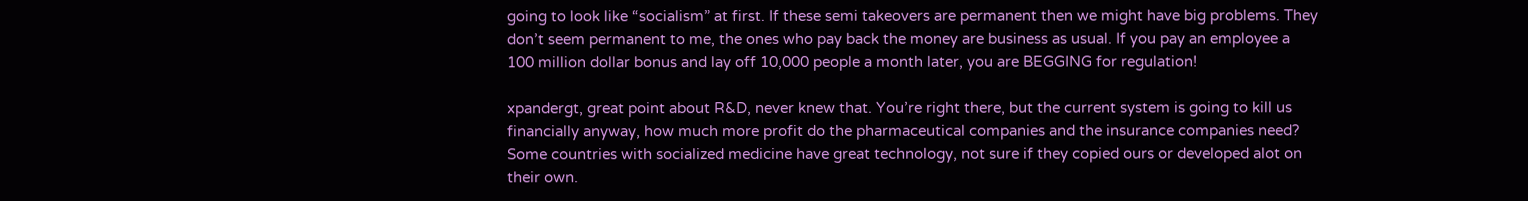going to look like “socialism” at first. If these semi takeovers are permanent then we might have big problems. They don’t seem permanent to me, the ones who pay back the money are business as usual. If you pay an employee a 100 million dollar bonus and lay off 10,000 people a month later, you are BEGGING for regulation!

xpandergt, great point about R&D, never knew that. You’re right there, but the current system is going to kill us financially anyway, how much more profit do the pharmaceutical companies and the insurance companies need? Some countries with socialized medicine have great technology, not sure if they copied ours or developed alot on their own.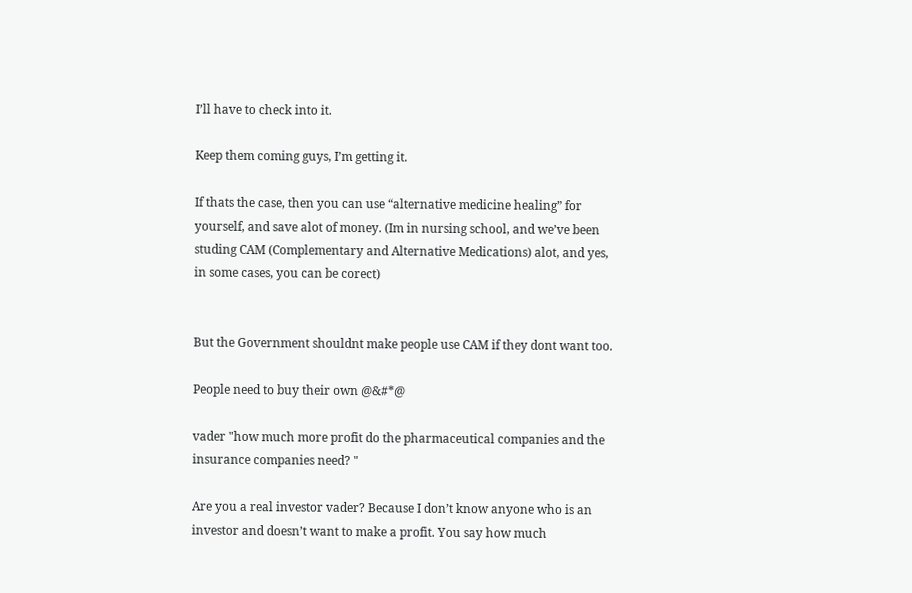I’ll have to check into it.

Keep them coming guys, I’m getting it.

If thats the case, then you can use “alternative medicine healing” for yourself, and save alot of money. (Im in nursing school, and we’ve been studing CAM (Complementary and Alternative Medications) alot, and yes, in some cases, you can be corect)


But the Government shouldnt make people use CAM if they dont want too.

People need to buy their own @&#*@

vader "how much more profit do the pharmaceutical companies and the insurance companies need? "

Are you a real investor vader? Because I don’t know anyone who is an investor and doesn’t want to make a profit. You say how much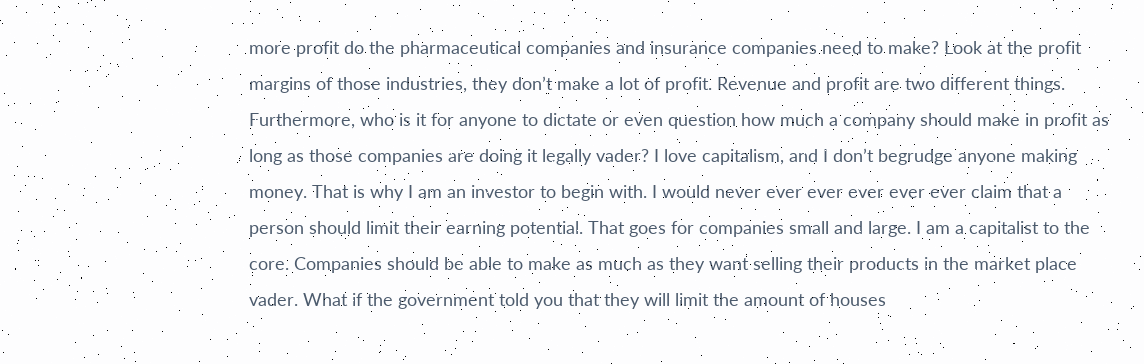more profit do the pharmaceutical companies and insurance companies need to make? Look at the profit margins of those industries, they don’t make a lot of profit. Revenue and profit are two different things. Furthermore, who is it for anyone to dictate or even question how much a company should make in profit as long as those companies are doing it legally vader? I love capitalism, and I don’t begrudge anyone making money. That is why I am an investor to begin with. I would never ever ever ever ever ever claim that a person should limit their earning potential. That goes for companies small and large. I am a capitalist to the core. Companies should be able to make as much as they want selling their products in the market place vader. What if the government told you that they will limit the amount of houses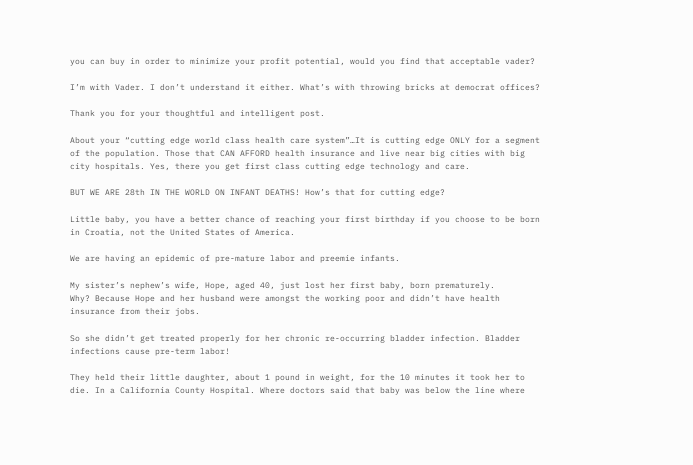you can buy in order to minimize your profit potential, would you find that acceptable vader?

I’m with Vader. I don’t understand it either. What’s with throwing bricks at democrat offices?

Thank you for your thoughtful and intelligent post.

About your “cutting edge world class health care system”…It is cutting edge ONLY for a segment of the population. Those that CAN AFFORD health insurance and live near big cities with big city hospitals. Yes, there you get first class cutting edge technology and care.

BUT WE ARE 28th IN THE WORLD ON INFANT DEATHS! How’s that for cutting edge?

Little baby, you have a better chance of reaching your first birthday if you choose to be born in Croatia, not the United States of America.

We are having an epidemic of pre-mature labor and preemie infants.

My sister’s nephew’s wife, Hope, aged 40, just lost her first baby, born prematurely.
Why? Because Hope and her husband were amongst the working poor and didn’t have health insurance from their jobs.

So she didn’t get treated properly for her chronic re-occurring bladder infection. Bladder infections cause pre-term labor!

They held their little daughter, about 1 pound in weight, for the 10 minutes it took her to die. In a California County Hospital. Where doctors said that baby was below the line where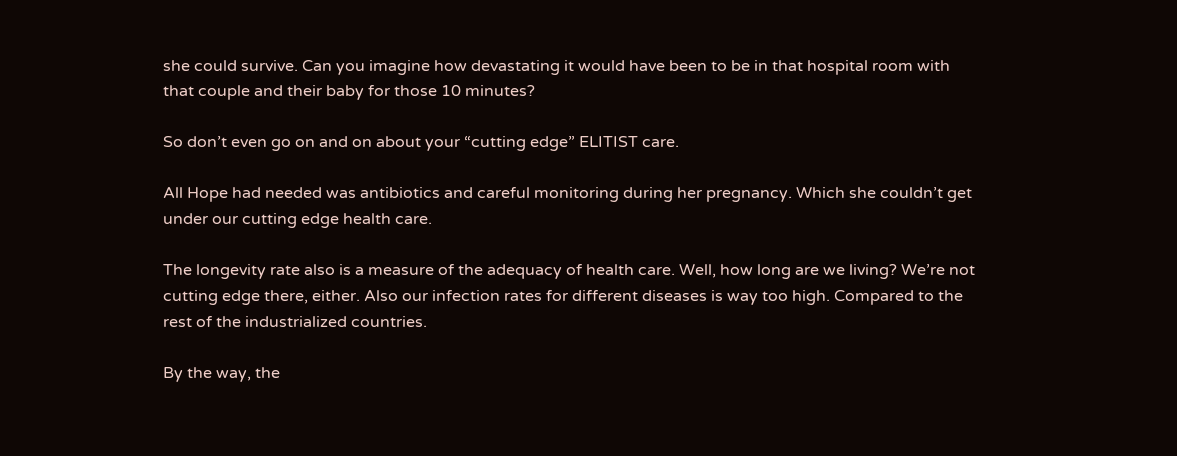she could survive. Can you imagine how devastating it would have been to be in that hospital room with that couple and their baby for those 10 minutes?

So don’t even go on and on about your “cutting edge” ELITIST care.

All Hope had needed was antibiotics and careful monitoring during her pregnancy. Which she couldn’t get under our cutting edge health care.

The longevity rate also is a measure of the adequacy of health care. Well, how long are we living? We’re not cutting edge there, either. Also our infection rates for different diseases is way too high. Compared to the rest of the industrialized countries.

By the way, the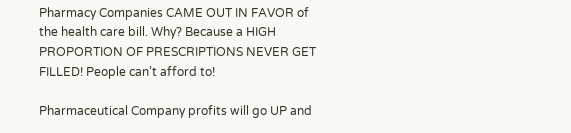Pharmacy Companies CAME OUT IN FAVOR of the health care bill. Why? Because a HIGH PROPORTION OF PRESCRIPTIONS NEVER GET FILLED! People can’t afford to!

Pharmaceutical Company profits will go UP and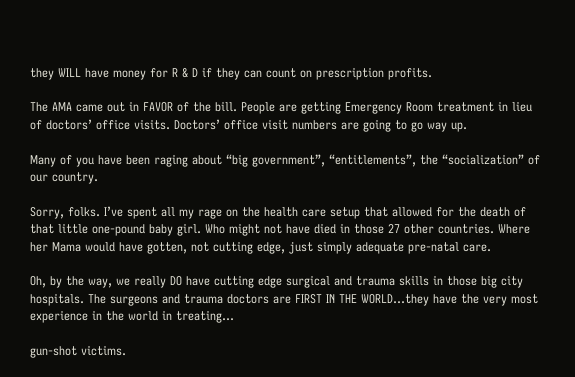they WILL have money for R & D if they can count on prescription profits.

The AMA came out in FAVOR of the bill. People are getting Emergency Room treatment in lieu of doctors’ office visits. Doctors’ office visit numbers are going to go way up.

Many of you have been raging about “big government”, “entitlements”, the “socialization” of our country.

Sorry, folks. I’ve spent all my rage on the health care setup that allowed for the death of that little one-pound baby girl. Who might not have died in those 27 other countries. Where her Mama would have gotten, not cutting edge, just simply adequate pre-natal care.

Oh, by the way, we really DO have cutting edge surgical and trauma skills in those big city hospitals. The surgeons and trauma doctors are FIRST IN THE WORLD…they have the very most experience in the world in treating…

gun-shot victims.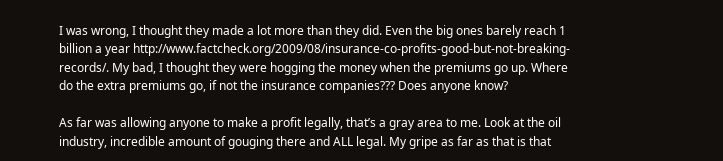I was wrong, I thought they made a lot more than they did. Even the big ones barely reach 1 billion a year http://www.factcheck.org/2009/08/insurance-co-profits-good-but-not-breaking-records/. My bad, I thought they were hogging the money when the premiums go up. Where do the extra premiums go, if not the insurance companies??? Does anyone know?

As far was allowing anyone to make a profit legally, that’s a gray area to me. Look at the oil industry, incredible amount of gouging there and ALL legal. My gripe as far as that is that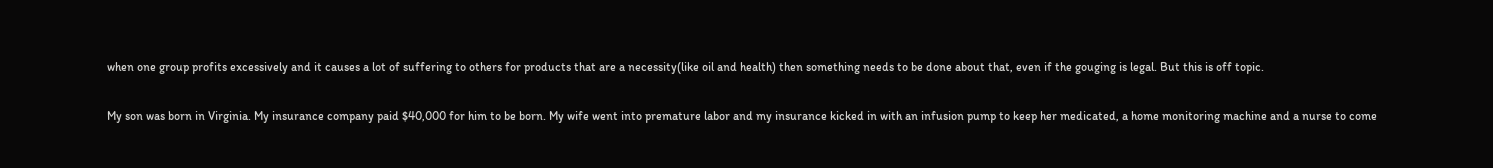when one group profits excessively and it causes a lot of suffering to others for products that are a necessity(like oil and health) then something needs to be done about that, even if the gouging is legal. But this is off topic.

My son was born in Virginia. My insurance company paid $40,000 for him to be born. My wife went into premature labor and my insurance kicked in with an infusion pump to keep her medicated, a home monitoring machine and a nurse to come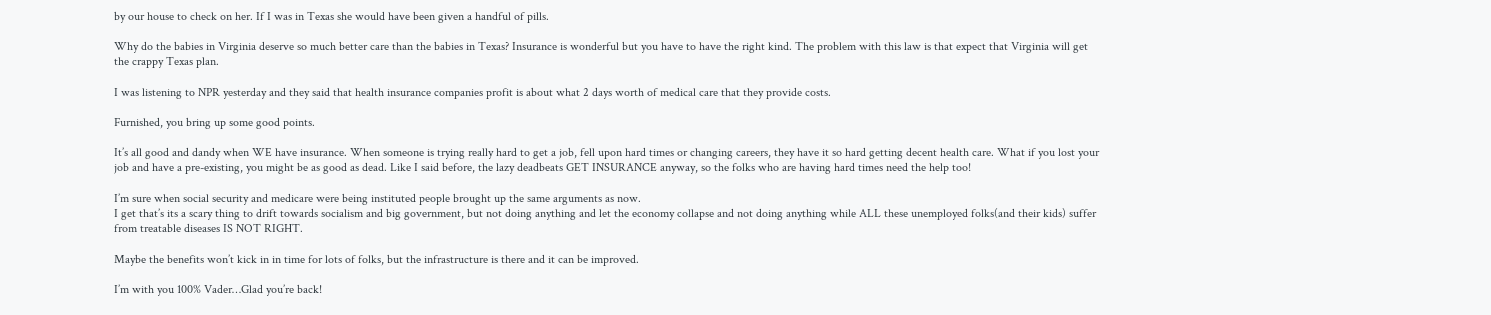by our house to check on her. If I was in Texas she would have been given a handful of pills.

Why do the babies in Virginia deserve so much better care than the babies in Texas? Insurance is wonderful but you have to have the right kind. The problem with this law is that expect that Virginia will get the crappy Texas plan.

I was listening to NPR yesterday and they said that health insurance companies profit is about what 2 days worth of medical care that they provide costs.

Furnished, you bring up some good points.

It’s all good and dandy when WE have insurance. When someone is trying really hard to get a job, fell upon hard times or changing careers, they have it so hard getting decent health care. What if you lost your job and have a pre-existing, you might be as good as dead. Like I said before, the lazy deadbeats GET INSURANCE anyway, so the folks who are having hard times need the help too!

I’m sure when social security and medicare were being instituted people brought up the same arguments as now.
I get that’s its a scary thing to drift towards socialism and big government, but not doing anything and let the economy collapse and not doing anything while ALL these unemployed folks(and their kids) suffer from treatable diseases IS NOT RIGHT.

Maybe the benefits won’t kick in in time for lots of folks, but the infrastructure is there and it can be improved.

I’m with you 100% Vader…Glad you’re back!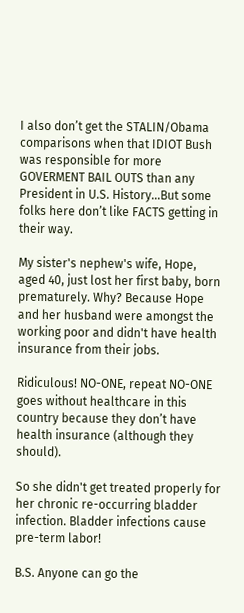I also don’t get the STALIN/Obama comparisons when that IDIOT Bush was responsible for more GOVERMENT BAIL OUTS than any President in U.S. History…But some folks here don’t like FACTS getting in their way.

My sister's nephew's wife, Hope, aged 40, just lost her first baby, born prematurely. Why? Because Hope and her husband were amongst the working poor and didn't have health insurance from their jobs.

Ridiculous! NO-ONE, repeat NO-ONE goes without healthcare in this country because they don’t have health insurance (although they should).

So she didn't get treated properly for her chronic re-occurring bladder infection. Bladder infections cause pre-term labor!

B.S. Anyone can go the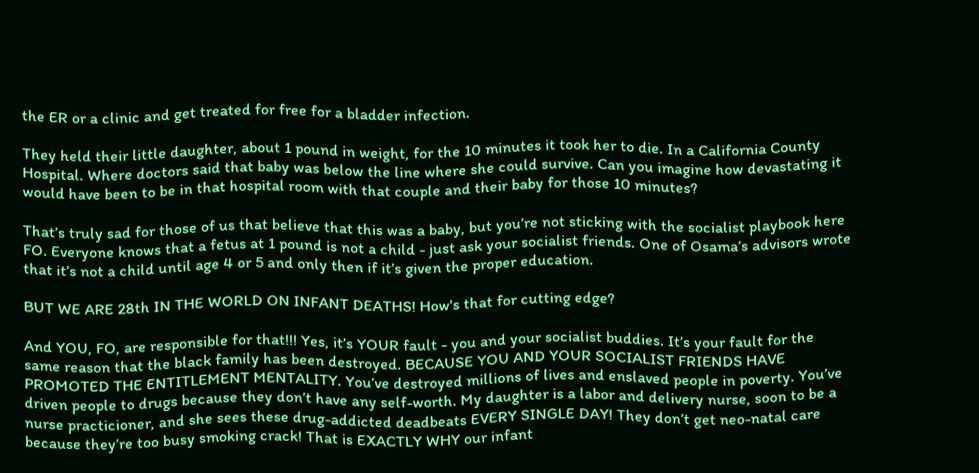the ER or a clinic and get treated for free for a bladder infection.

They held their little daughter, about 1 pound in weight, for the 10 minutes it took her to die. In a California County Hospital. Where doctors said that baby was below the line where she could survive. Can you imagine how devastating it would have been to be in that hospital room with that couple and their baby for those 10 minutes?

That’s truly sad for those of us that believe that this was a baby, but you’re not sticking with the socialist playbook here FO. Everyone knows that a fetus at 1 pound is not a child - just ask your socialist friends. One of Osama’s advisors wrote that it’s not a child until age 4 or 5 and only then if it’s given the proper education.

BUT WE ARE 28th IN THE WORLD ON INFANT DEATHS! How's that for cutting edge?

And YOU, FO, are responsible for that!!! Yes, it’s YOUR fault - you and your socialist buddies. It’s your fault for the same reason that the black family has been destroyed. BECAUSE YOU AND YOUR SOCIALIST FRIENDS HAVE PROMOTED THE ENTITLEMENT MENTALITY. You’ve destroyed millions of lives and enslaved people in poverty. You’ve driven people to drugs because they don’t have any self-worth. My daughter is a labor and delivery nurse, soon to be a nurse practicioner, and she sees these drug-addicted deadbeats EVERY SINGLE DAY! They don’t get neo-natal care because they’re too busy smoking crack! That is EXACTLY WHY our infant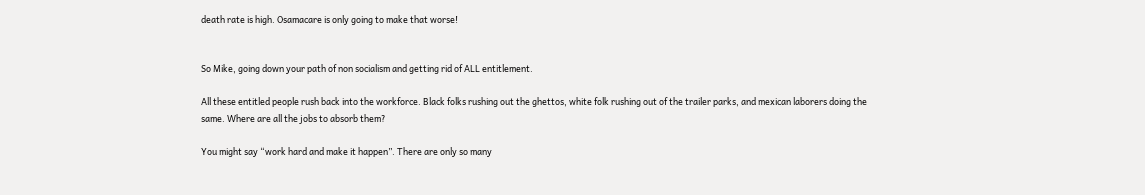death rate is high. Osamacare is only going to make that worse!


So Mike, going down your path of non socialism and getting rid of ALL entitlement.

All these entitled people rush back into the workforce. Black folks rushing out the ghettos, white folk rushing out of the trailer parks, and mexican laborers doing the same. Where are all the jobs to absorb them?

You might say “work hard and make it happen”. There are only so many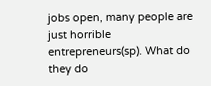jobs open, many people are just horrible entrepreneurs(sp). What do they do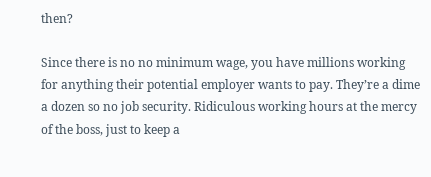then?

Since there is no no minimum wage, you have millions working for anything their potential employer wants to pay. They’re a dime a dozen so no job security. Ridiculous working hours at the mercy of the boss, just to keep a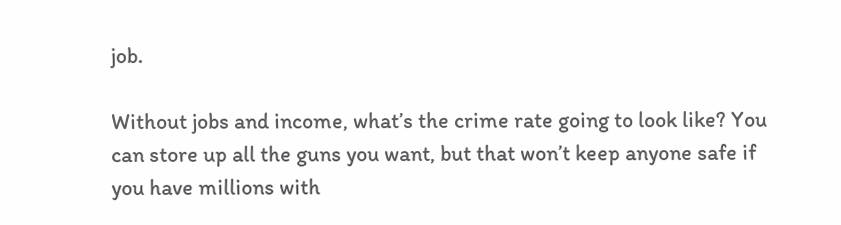job.

Without jobs and income, what’s the crime rate going to look like? You can store up all the guns you want, but that won’t keep anyone safe if you have millions with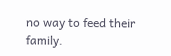no way to feed their family.